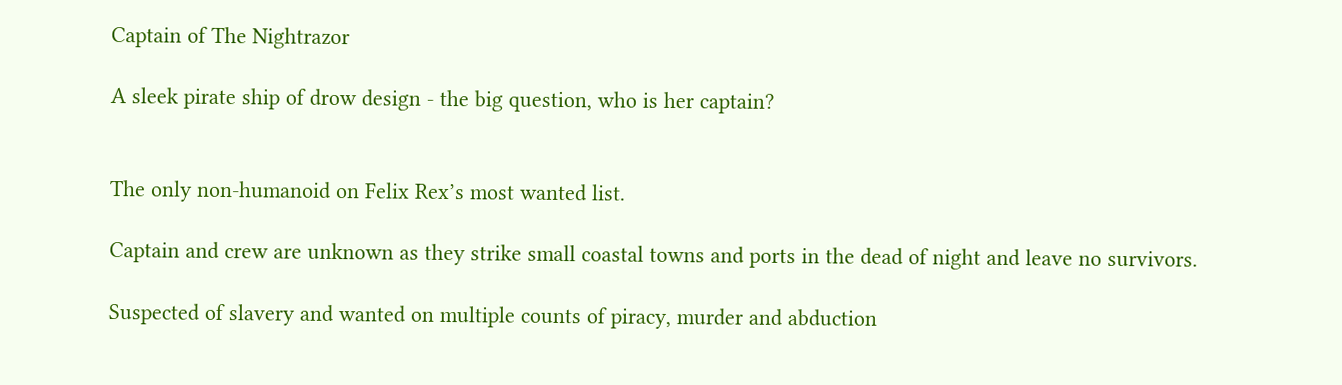Captain of The Nightrazor

A sleek pirate ship of drow design - the big question, who is her captain?


The only non-humanoid on Felix Rex’s most wanted list.

Captain and crew are unknown as they strike small coastal towns and ports in the dead of night and leave no survivors.

Suspected of slavery and wanted on multiple counts of piracy, murder and abduction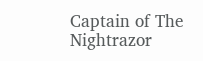Captain of The Nightrazor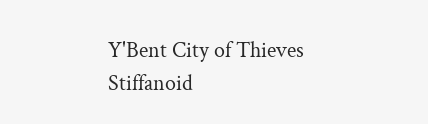Y'Bent City of Thieves Stiffanoid